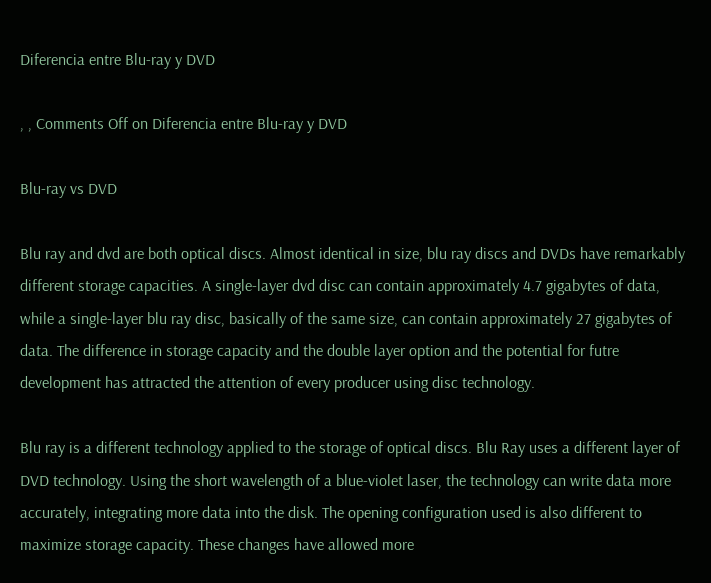Diferencia entre Blu-ray y DVD

, , Comments Off on Diferencia entre Blu-ray y DVD

Blu-ray vs DVD

Blu ray and dvd are both optical discs. Almost identical in size, blu ray discs and DVDs have remarkably different storage capacities. A single-layer dvd disc can contain approximately 4.7 gigabytes of data, while a single-layer blu ray disc, basically of the same size, can contain approximately 27 gigabytes of data. The difference in storage capacity and the double layer option and the potential for futre development has attracted the attention of every producer using disc technology.

Blu ray is a different technology applied to the storage of optical discs. Blu Ray uses a different layer of DVD technology. Using the short wavelength of a blue-violet laser, the technology can write data more accurately, integrating more data into the disk. The opening configuration used is also different to maximize storage capacity. These changes have allowed more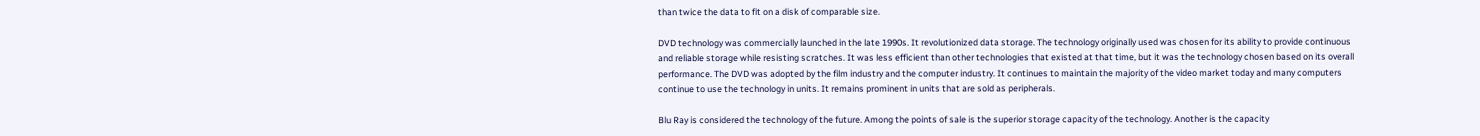than twice the data to fit on a disk of comparable size.

DVD technology was commercially launched in the late 1990s. It revolutionized data storage. The technology originally used was chosen for its ability to provide continuous and reliable storage while resisting scratches. It was less efficient than other technologies that existed at that time, but it was the technology chosen based on its overall performance. The DVD was adopted by the film industry and the computer industry. It continues to maintain the majority of the video market today and many computers continue to use the technology in units. It remains prominent in units that are sold as peripherals.

Blu Ray is considered the technology of the future. Among the points of sale is the superior storage capacity of the technology. Another is the capacity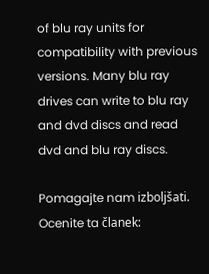of blu ray units for compatibility with previous versions. Many blu ray drives can write to blu ray and dvd discs and read dvd and blu ray discs.

Pomagajte nam izboljšati. Ocenite ta članek: